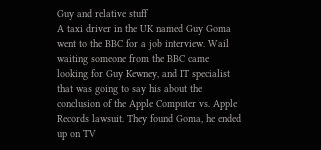Guy and relative stuff
A taxi driver in the UK named Guy Goma went to the BBC for a job interview. Wail waiting someone from the BBC came looking for Guy Kewney, and IT specialist that was going to say his about the conclusion of the Apple Computer vs. Apple Records lawsuit. They found Goma, he ended up on TV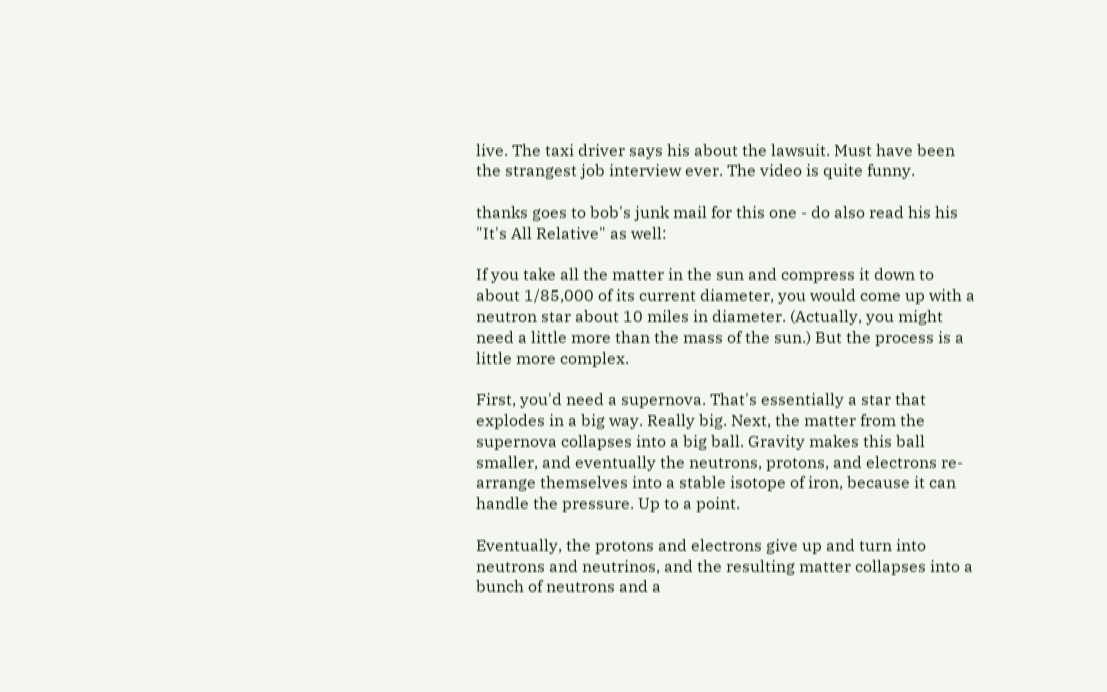live. The taxi driver says his about the lawsuit. Must have been the strangest job interview ever. The video is quite funny.

thanks goes to bob's junk mail for this one - do also read his his "It's All Relative" as well:

If you take all the matter in the sun and compress it down to about 1/85,000 of its current diameter, you would come up with a neutron star about 10 miles in diameter. (Actually, you might need a little more than the mass of the sun.) But the process is a little more complex.

First, you'd need a supernova. That's essentially a star that explodes in a big way. Really big. Next, the matter from the supernova collapses into a big ball. Gravity makes this ball smaller, and eventually the neutrons, protons, and electrons re-arrange themselves into a stable isotope of iron, because it can handle the pressure. Up to a point.

Eventually, the protons and electrons give up and turn into neutrons and neutrinos, and the resulting matter collapses into a bunch of neutrons and a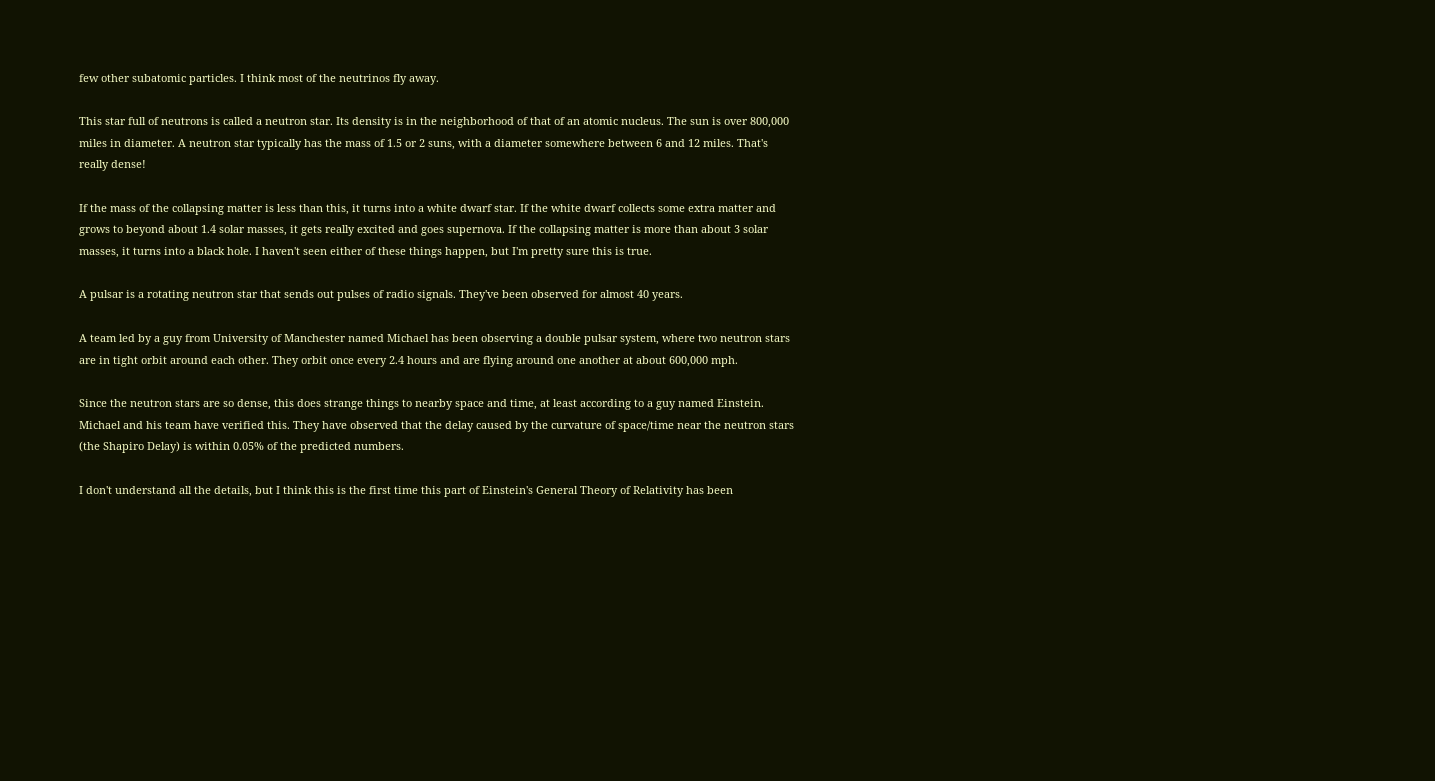few other subatomic particles. I think most of the neutrinos fly away.

This star full of neutrons is called a neutron star. Its density is in the neighborhood of that of an atomic nucleus. The sun is over 800,000 miles in diameter. A neutron star typically has the mass of 1.5 or 2 suns, with a diameter somewhere between 6 and 12 miles. That's really dense!

If the mass of the collapsing matter is less than this, it turns into a white dwarf star. If the white dwarf collects some extra matter and grows to beyond about 1.4 solar masses, it gets really excited and goes supernova. If the collapsing matter is more than about 3 solar masses, it turns into a black hole. I haven't seen either of these things happen, but I'm pretty sure this is true.

A pulsar is a rotating neutron star that sends out pulses of radio signals. They've been observed for almost 40 years.

A team led by a guy from University of Manchester named Michael has been observing a double pulsar system, where two neutron stars are in tight orbit around each other. They orbit once every 2.4 hours and are flying around one another at about 600,000 mph.

Since the neutron stars are so dense, this does strange things to nearby space and time, at least according to a guy named Einstein. Michael and his team have verified this. They have observed that the delay caused by the curvature of space/time near the neutron stars (the Shapiro Delay) is within 0.05% of the predicted numbers.

I don't understand all the details, but I think this is the first time this part of Einstein's General Theory of Relativity has been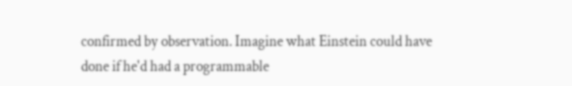confirmed by observation. Imagine what Einstein could have done if he'd had a programmable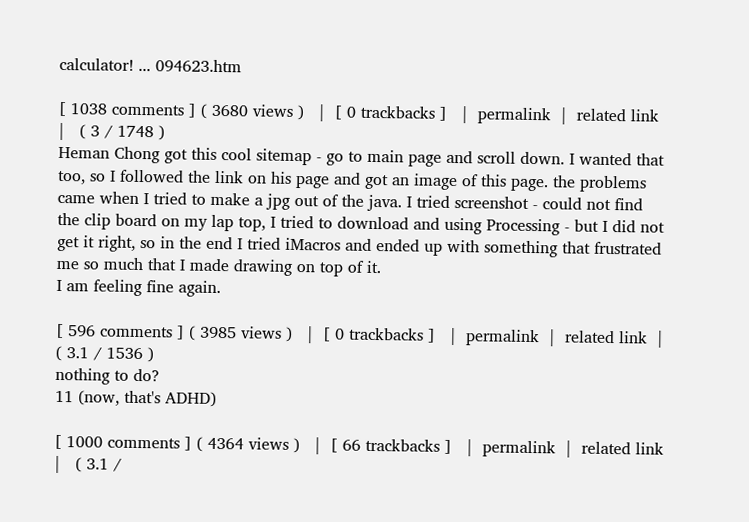calculator! ... 094623.htm

[ 1038 comments ] ( 3680 views )   |  [ 0 trackbacks ]   |  permalink  |  related link  |   ( 3 / 1748 )
Heman Chong got this cool sitemap - go to main page and scroll down. I wanted that too, so I followed the link on his page and got an image of this page. the problems came when I tried to make a jpg out of the java. I tried screenshot - could not find the clip board on my lap top, I tried to download and using Processing - but I did not get it right, so in the end I tried iMacros and ended up with something that frustrated me so much that I made drawing on top of it.
I am feeling fine again.

[ 596 comments ] ( 3985 views )   |  [ 0 trackbacks ]   |  permalink  |  related link  |   ( 3.1 / 1536 )
nothing to do?
11 (now, that's ADHD)

[ 1000 comments ] ( 4364 views )   |  [ 66 trackbacks ]   |  permalink  |  related link  |   ( 3.1 /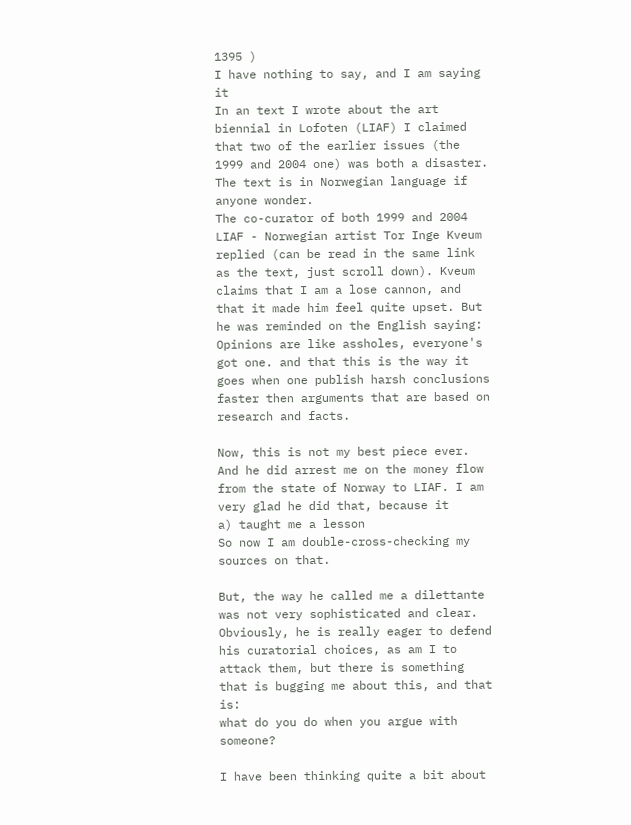1395 )
I have nothing to say, and I am saying it
In an text I wrote about the art biennial in Lofoten (LIAF) I claimed that two of the earlier issues (the 1999 and 2004 one) was both a disaster. The text is in Norwegian language if anyone wonder.
The co-curator of both 1999 and 2004 LIAF - Norwegian artist Tor Inge Kveum replied (can be read in the same link as the text, just scroll down). Kveum claims that I am a lose cannon, and that it made him feel quite upset. But he was reminded on the English saying: Opinions are like assholes, everyone's got one. and that this is the way it goes when one publish harsh conclusions faster then arguments that are based on research and facts.

Now, this is not my best piece ever. And he did arrest me on the money flow from the state of Norway to LIAF. I am very glad he did that, because it
a) taught me a lesson
So now I am double-cross-checking my sources on that.

But, the way he called me a dilettante was not very sophisticated and clear. Obviously, he is really eager to defend his curatorial choices, as am I to attack them, but there is something that is bugging me about this, and that is:
what do you do when you argue with someone?

I have been thinking quite a bit about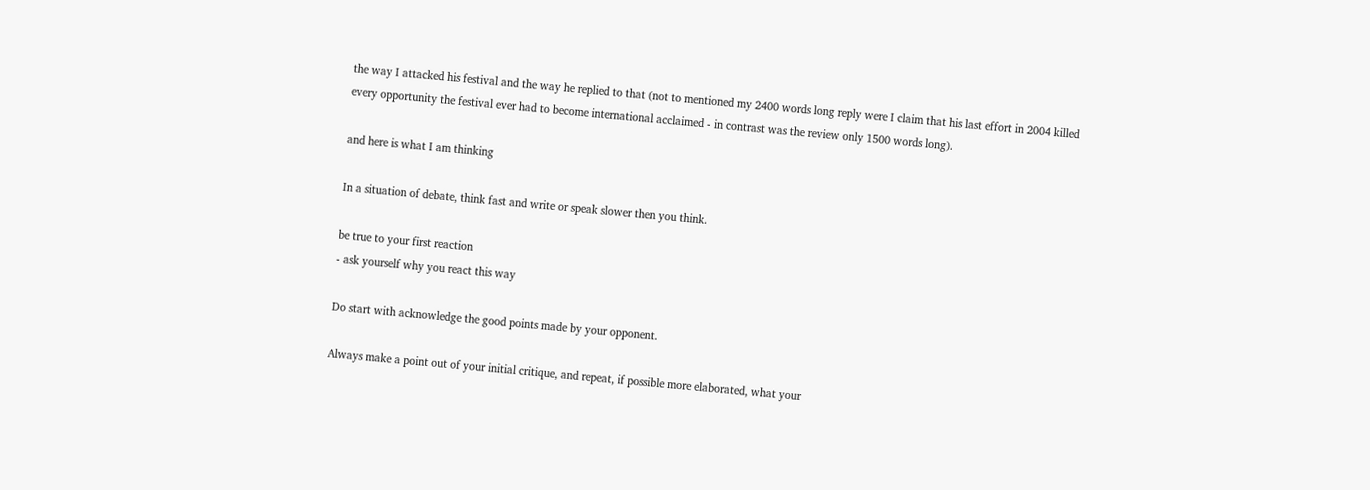the way I attacked his festival and the way he replied to that (not to mentioned my 2400 words long reply were I claim that his last effort in 2004 killed every opportunity the festival ever had to become international acclaimed - in contrast was the review only 1500 words long).

and here is what I am thinking

In a situation of debate, think fast and write or speak slower then you think.

be true to your first reaction
- ask yourself why you react this way

Do start with acknowledge the good points made by your opponent.

Always make a point out of your initial critique, and repeat, if possible more elaborated, what your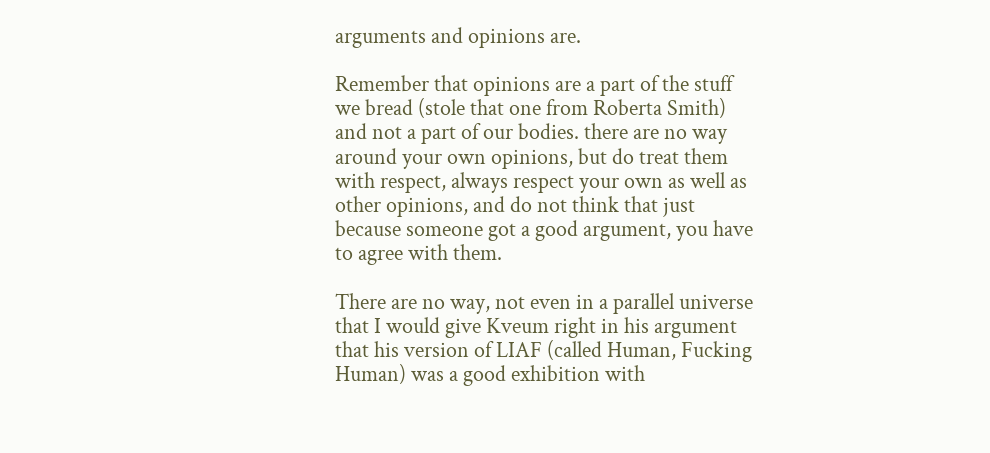arguments and opinions are.

Remember that opinions are a part of the stuff we bread (stole that one from Roberta Smith) and not a part of our bodies. there are no way around your own opinions, but do treat them with respect, always respect your own as well as other opinions, and do not think that just because someone got a good argument, you have to agree with them.

There are no way, not even in a parallel universe that I would give Kveum right in his argument that his version of LIAF (called Human, Fucking Human) was a good exhibition with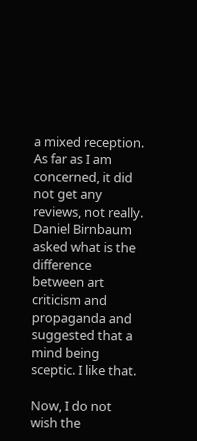a mixed reception. As far as I am concerned, it did not get any reviews, not really. Daniel Birnbaum asked what is the difference between art criticism and propaganda and suggested that a mind being sceptic. I like that.

Now, I do not wish the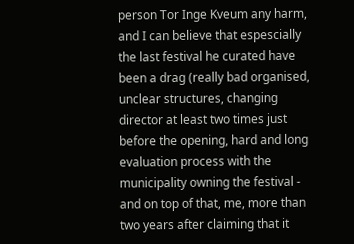person Tor Inge Kveum any harm, and I can believe that espescially the last festival he curated have been a drag (really bad organised, unclear structures, changing director at least two times just before the opening, hard and long evaluation process with the municipality owning the festival - and on top of that, me, more than two years after claiming that it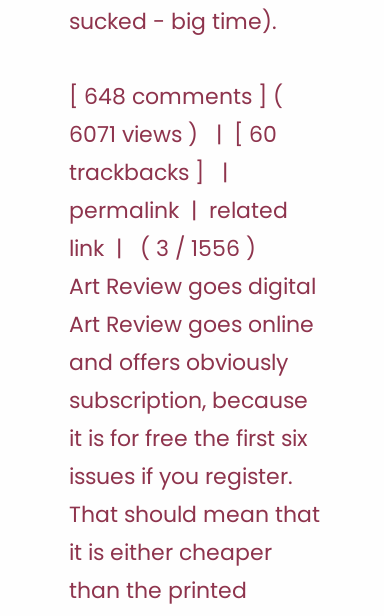sucked - big time).

[ 648 comments ] ( 6071 views )   |  [ 60 trackbacks ]   |  permalink  |  related link  |   ( 3 / 1556 )
Art Review goes digital
Art Review goes online and offers obviously subscription, because it is for free the first six issues if you register. That should mean that it is either cheaper than the printed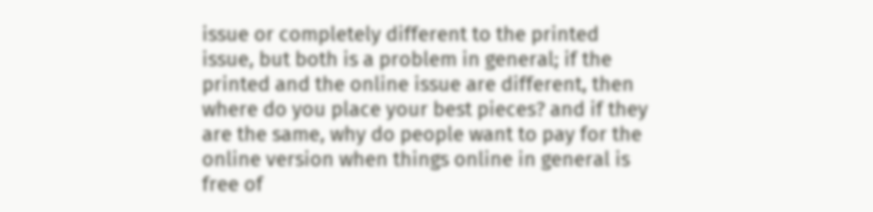issue or completely different to the printed issue, but both is a problem in general; if the printed and the online issue are different, then where do you place your best pieces? and if they are the same, why do people want to pay for the online version when things online in general is free of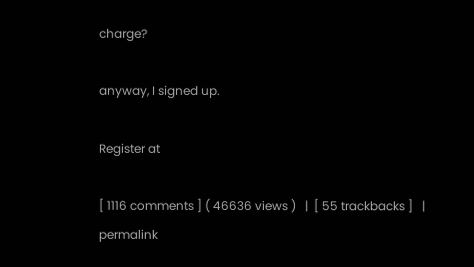charge?

anyway, I signed up.

Register at

[ 1116 comments ] ( 46636 views )   |  [ 55 trackbacks ]   |  permalink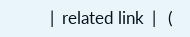|  related link  |   (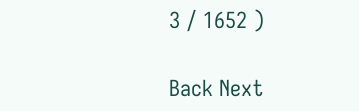3 / 1652 )

Back Next